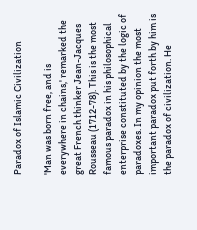Paradox of Islamic Civilization

'Man was born free, and is everywhere in chains,' remarked the great French thinker Jean-Jacques Rousseau (1712-78). This is the most famous paradox in his philosophical enterprise constituted by the logic of paradoxes. In my opinion the most important paradox put forth by him is the paradox of civilization. He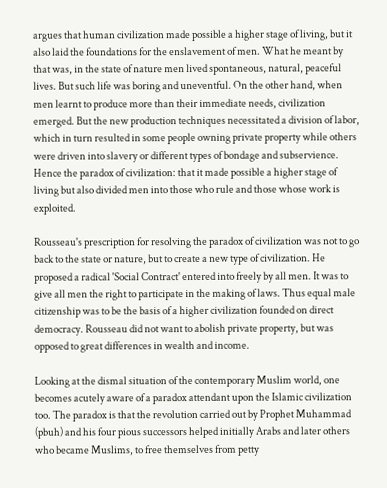argues that human civilization made possible a higher stage of living, but it also laid the foundations for the enslavement of men. What he meant by that was, in the state of nature men lived spontaneous, natural, peaceful lives. But such life was boring and uneventful. On the other hand, when men learnt to produce more than their immediate needs, civilization emerged. But the new production techniques necessitated a division of labor, which in turn resulted in some people owning private property while others were driven into slavery or different types of bondage and subservience. Hence the paradox of civilization: that it made possible a higher stage of living but also divided men into those who rule and those whose work is exploited.

Rousseau's prescription for resolving the paradox of civilization was not to go back to the state or nature, but to create a new type of civilization. He proposed a radical 'Social Contract' entered into freely by all men. It was to give all men the right to participate in the making of laws. Thus equal male citizenship was to be the basis of a higher civilization founded on direct democracy. Rousseau did not want to abolish private property, but was opposed to great differences in wealth and income.

Looking at the dismal situation of the contemporary Muslim world, one becomes acutely aware of a paradox attendant upon the Islamic civilization too. The paradox is that the revolution carried out by Prophet Muhammad (pbuh) and his four pious successors helped initially Arabs and later others who became Muslims, to free themselves from petty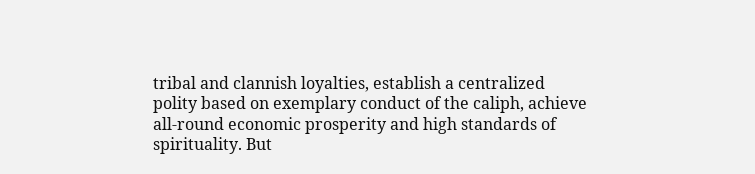tribal and clannish loyalties, establish a centralized polity based on exemplary conduct of the caliph, achieve all-round economic prosperity and high standards of spirituality. But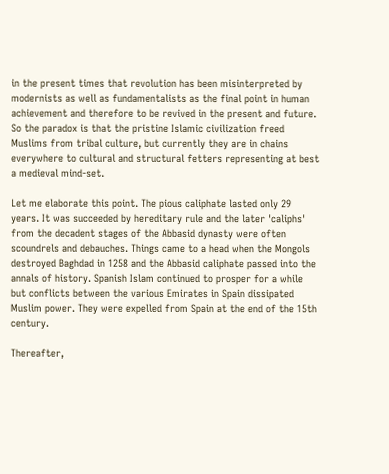in the present times that revolution has been misinterpreted by modernists as well as fundamentalists as the final point in human achievement and therefore to be revived in the present and future. So the paradox is that the pristine Islamic civilization freed Muslims from tribal culture, but currently they are in chains everywhere to cultural and structural fetters representing at best a medieval mind-set.

Let me elaborate this point. The pious caliphate lasted only 29 years. It was succeeded by hereditary rule and the later 'caliphs' from the decadent stages of the Abbasid dynasty were often scoundrels and debauches. Things came to a head when the Mongols destroyed Baghdad in 1258 and the Abbasid caliphate passed into the annals of history. Spanish Islam continued to prosper for a while but conflicts between the various Emirates in Spain dissipated Muslim power. They were expelled from Spain at the end of the 15th century.

Thereafter,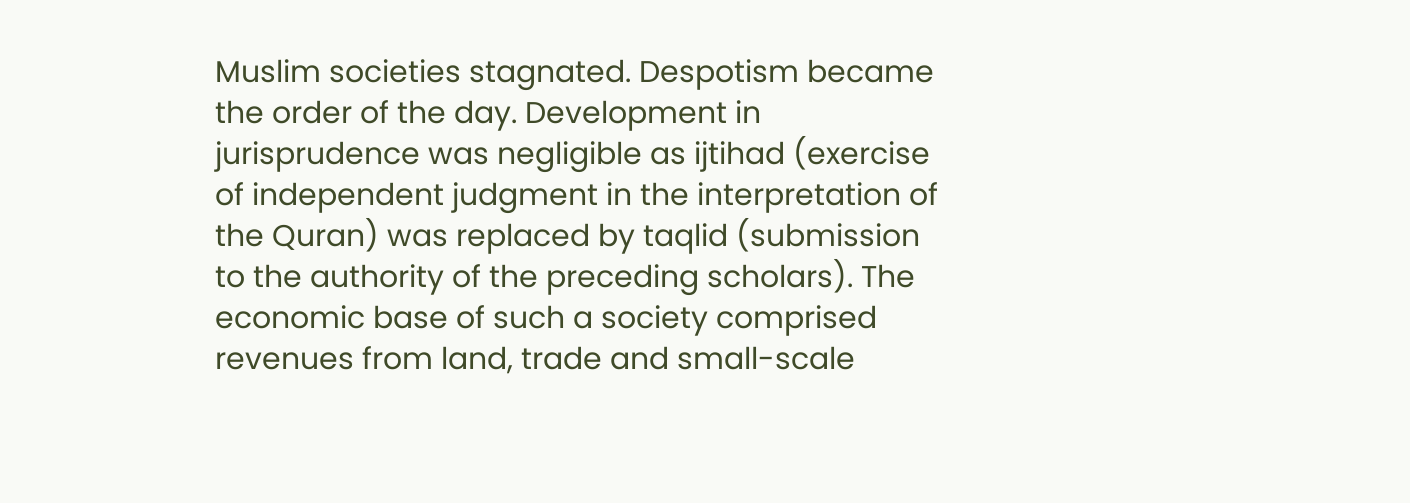Muslim societies stagnated. Despotism became the order of the day. Development in jurisprudence was negligible as ijtihad (exercise of independent judgment in the interpretation of the Quran) was replaced by taqlid (submission to the authority of the preceding scholars). The economic base of such a society comprised revenues from land, trade and small-scale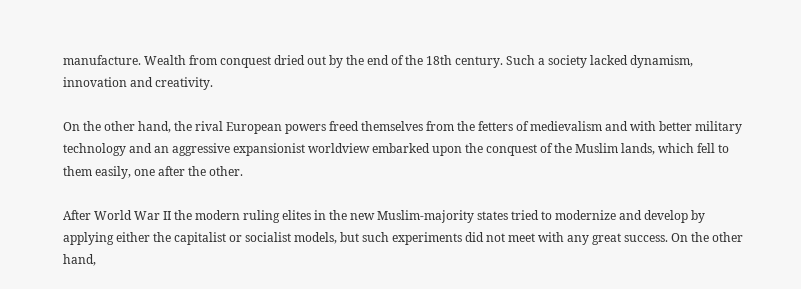manufacture. Wealth from conquest dried out by the end of the 18th century. Such a society lacked dynamism, innovation and creativity.

On the other hand, the rival European powers freed themselves from the fetters of medievalism and with better military technology and an aggressive expansionist worldview embarked upon the conquest of the Muslim lands, which fell to them easily, one after the other.

After World War II the modern ruling elites in the new Muslim-majority states tried to modernize and develop by applying either the capitalist or socialist models, but such experiments did not meet with any great success. On the other hand,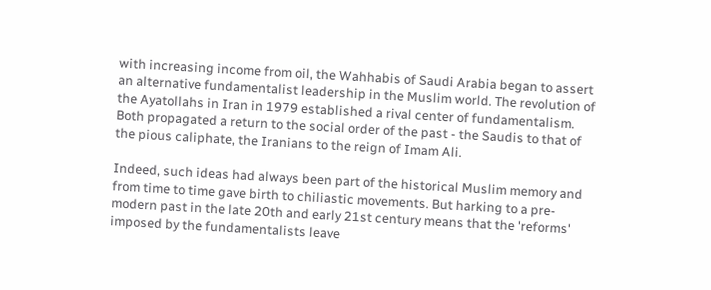with increasing income from oil, the Wahhabis of Saudi Arabia began to assert an alternative fundamentalist leadership in the Muslim world. The revolution of the Ayatollahs in Iran in 1979 established a rival center of fundamentalism. Both propagated a return to the social order of the past - the Saudis to that of the pious caliphate, the Iranians to the reign of Imam Ali.

Indeed, such ideas had always been part of the historical Muslim memory and from time to time gave birth to chiliastic movements. But harking to a pre-modern past in the late 20th and early 21st century means that the 'reforms' imposed by the fundamentalists leave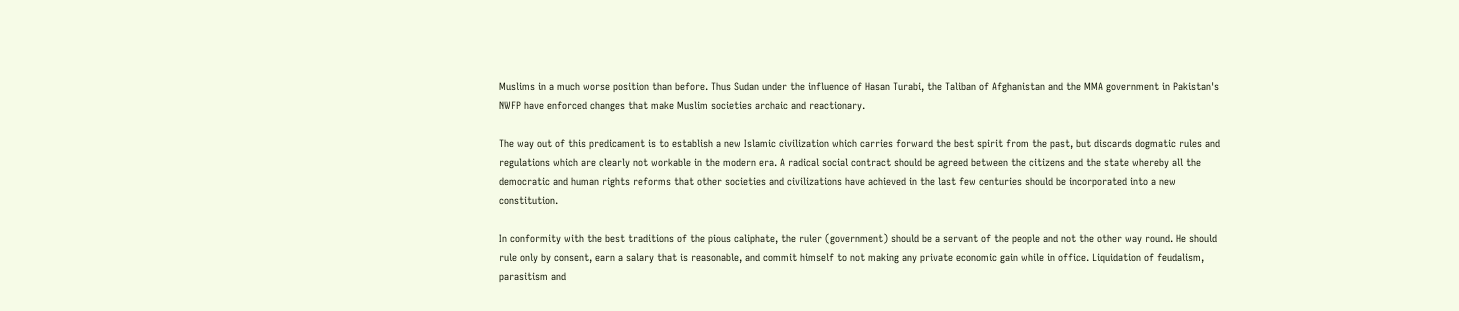Muslims in a much worse position than before. Thus Sudan under the influence of Hasan Turabi, the Taliban of Afghanistan and the MMA government in Pakistan's NWFP have enforced changes that make Muslim societies archaic and reactionary.

The way out of this predicament is to establish a new Islamic civilization which carries forward the best spirit from the past, but discards dogmatic rules and regulations which are clearly not workable in the modern era. A radical social contract should be agreed between the citizens and the state whereby all the democratic and human rights reforms that other societies and civilizations have achieved in the last few centuries should be incorporated into a new constitution.

In conformity with the best traditions of the pious caliphate, the ruler (government) should be a servant of the people and not the other way round. He should rule only by consent, earn a salary that is reasonable, and commit himself to not making any private economic gain while in office. Liquidation of feudalism, parasitism and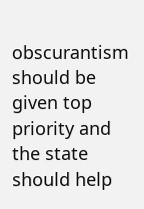obscurantism should be given top priority and the state should help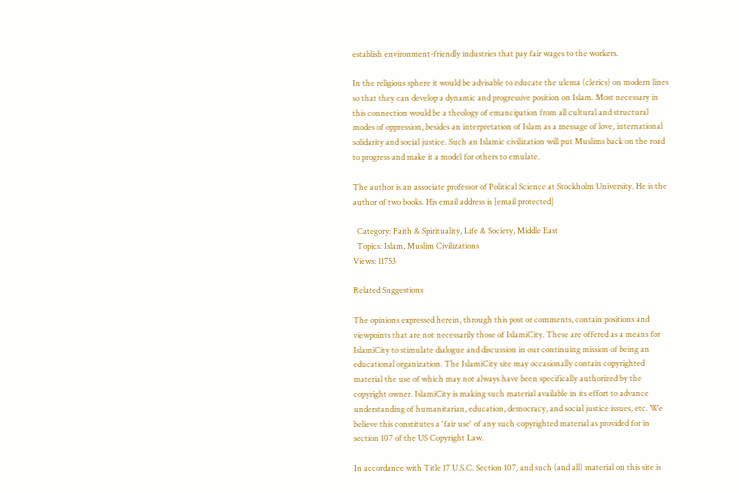establish environment-friendly industries that pay fair wages to the workers.

In the religious sphere it would be advisable to educate the ulema (clerics) on modern lines so that they can develop a dynamic and progressive position on Islam. Most necessary in this connection would be a theology of emancipation from all cultural and structural modes of oppression, besides an interpretation of Islam as a message of love, international solidarity and social justice. Such an Islamic civilization will put Muslims back on the road to progress and make it a model for others to emulate.

The author is an associate professor of Political Science at Stockholm University. He is the author of two books. His email address is [email protected]

  Category: Faith & Spirituality, Life & Society, Middle East
  Topics: Islam, Muslim Civilizations
Views: 11753

Related Suggestions

The opinions expressed herein, through this post or comments, contain positions and viewpoints that are not necessarily those of IslamiCity. These are offered as a means for IslamiCity to stimulate dialogue and discussion in our continuing mission of being an educational organization. The IslamiCity site may occasionally contain copyrighted material the use of which may not always have been specifically authorized by the copyright owner. IslamiCity is making such material available in its effort to advance understanding of humanitarian, education, democracy, and social justice issues, etc. We believe this constitutes a 'fair use' of any such copyrighted material as provided for in section 107 of the US Copyright Law.

In accordance with Title 17 U.S.C. Section 107, and such (and all) material on this site is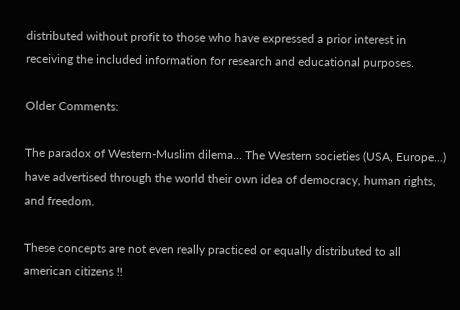distributed without profit to those who have expressed a prior interest in receiving the included information for research and educational purposes.

Older Comments:

The paradox of Western-Muslim dilema... The Western societies (USA, Europe...) have advertised through the world their own idea of democracy, human rights, and freedom.

These concepts are not even really practiced or equally distributed to all american citizens !!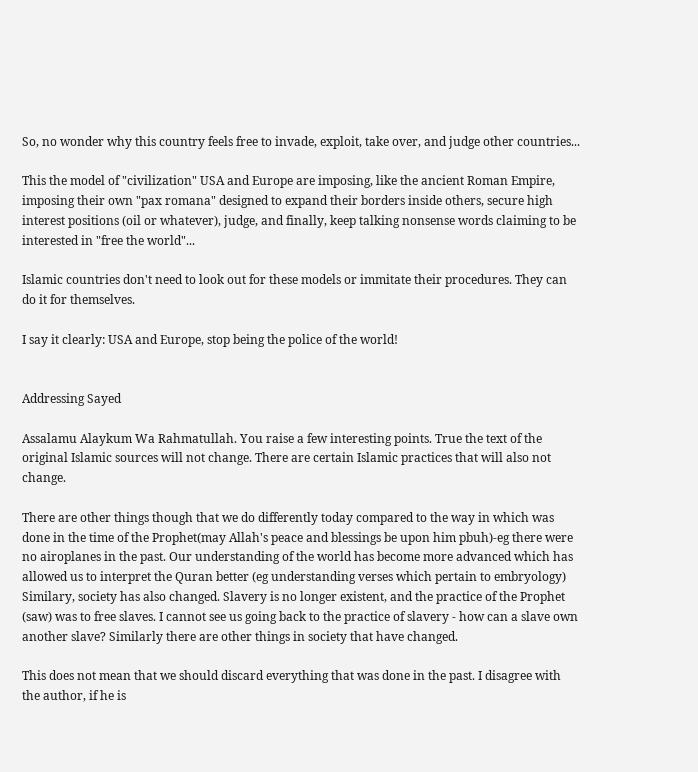So, no wonder why this country feels free to invade, exploit, take over, and judge other countries...

This the model of "civilization" USA and Europe are imposing, like the ancient Roman Empire, imposing their own "pax romana" designed to expand their borders inside others, secure high interest positions (oil or whatever), judge, and finally, keep talking nonsense words claiming to be interested in "free the world"...

Islamic countries don't need to look out for these models or immitate their procedures. They can do it for themselves.

I say it clearly: USA and Europe, stop being the police of the world!


Addressing Sayed

Assalamu Alaykum Wa Rahmatullah. You raise a few interesting points. True the text of the original Islamic sources will not change. There are certain Islamic practices that will also not change.

There are other things though that we do differently today compared to the way in which was done in the time of the Prophet(may Allah's peace and blessings be upon him pbuh)-eg there were no airoplanes in the past. Our understanding of the world has become more advanced which has allowed us to interpret the Quran better (eg understanding verses which pertain to embryology) Similary, society has also changed. Slavery is no longer existent, and the practice of the Prophet (saw) was to free slaves. I cannot see us going back to the practice of slavery - how can a slave own another slave? Similarly there are other things in society that have changed.

This does not mean that we should discard everything that was done in the past. I disagree with the author, if he is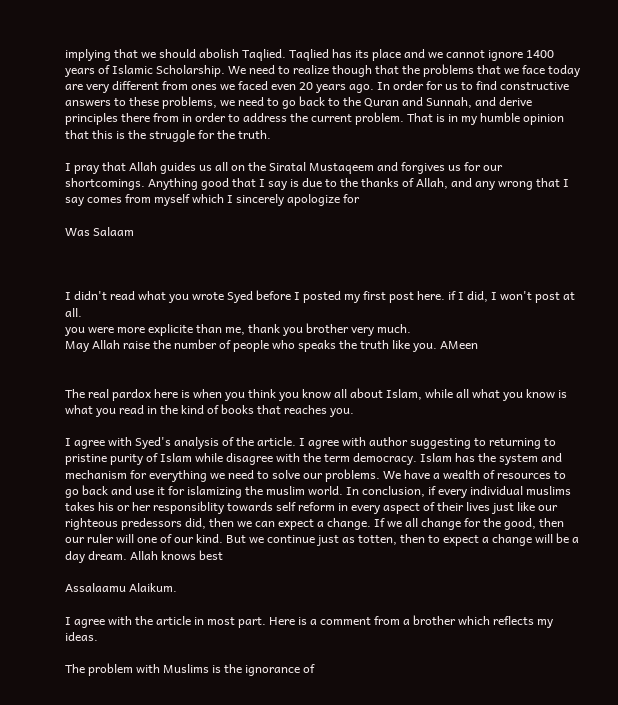implying that we should abolish Taqlied. Taqlied has its place and we cannot ignore 1400 years of Islamic Scholarship. We need to realize though that the problems that we face today are very different from ones we faced even 20 years ago. In order for us to find constructive answers to these problems, we need to go back to the Quran and Sunnah, and derive principles there from in order to address the current problem. That is in my humble opinion that this is the struggle for the truth.

I pray that Allah guides us all on the Siratal Mustaqeem and forgives us for our shortcomings. Anything good that I say is due to the thanks of Allah, and any wrong that I say comes from myself which I sincerely apologize for

Was Salaam



I didn't read what you wrote Syed before I posted my first post here. if I did, I won't post at all.
you were more explicite than me, thank you brother very much.
May Allah raise the number of people who speaks the truth like you. AMeen


The real pardox here is when you think you know all about Islam, while all what you know is what you read in the kind of books that reaches you.

I agree with Syed's analysis of the article. I agree with author suggesting to returning to pristine purity of Islam while disagree with the term democracy. Islam has the system and mechanism for everything we need to solve our problems. We have a wealth of resources to go back and use it for islamizing the muslim world. In conclusion, if every individual muslims takes his or her responsiblity towards self reform in every aspect of their lives just like our righteous predessors did, then we can expect a change. If we all change for the good, then our ruler will one of our kind. But we continue just as totten, then to expect a change will be a day dream. Allah knows best

Assalaamu Alaikum.

I agree with the article in most part. Here is a comment from a brother which reflects my ideas.

The problem with Muslims is the ignorance of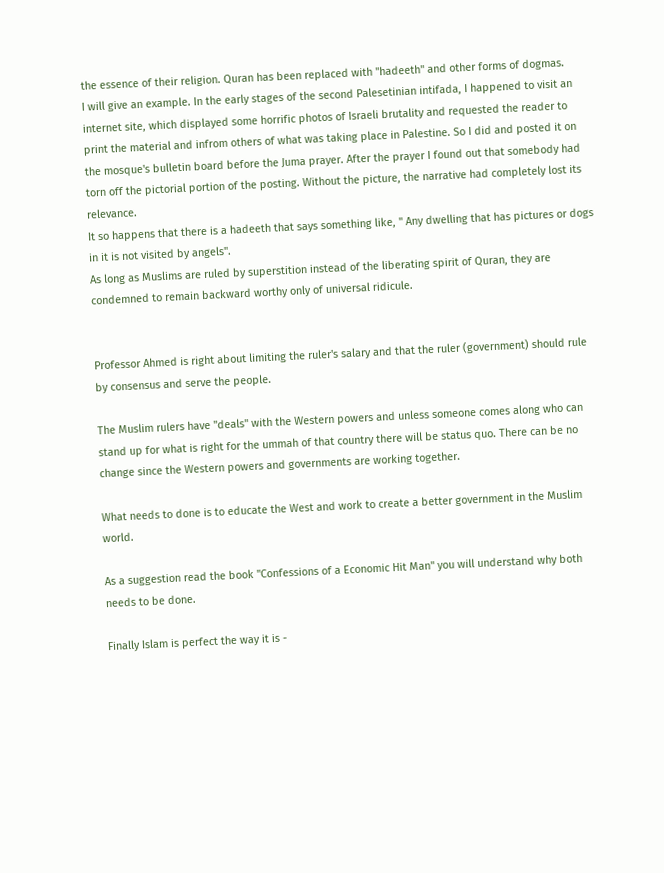the essence of their religion. Quran has been replaced with "hadeeth" and other forms of dogmas.
I will give an example. In the early stages of the second Palesetinian intifada, I happened to visit an internet site, which displayed some horrific photos of Israeli brutality and requested the reader to print the material and infrom others of what was taking place in Palestine. So I did and posted it on the mosque's bulletin board before the Juma prayer. After the prayer I found out that somebody had torn off the pictorial portion of the posting. Without the picture, the narrative had completely lost its relevance.
It so happens that there is a hadeeth that says something like, " Any dwelling that has pictures or dogs in it is not visited by angels".
As long as Muslims are ruled by superstition instead of the liberating spirit of Quran, they are condemned to remain backward worthy only of universal ridicule.


Professor Ahmed is right about limiting the ruler's salary and that the ruler (government) should rule by consensus and serve the people.

The Muslim rulers have "deals" with the Western powers and unless someone comes along who can stand up for what is right for the ummah of that country there will be status quo. There can be no change since the Western powers and governments are working together.

What needs to done is to educate the West and work to create a better government in the Muslim world.

As a suggestion read the book "Confessions of a Economic Hit Man" you will understand why both needs to be done.

Finally Islam is perfect the way it is -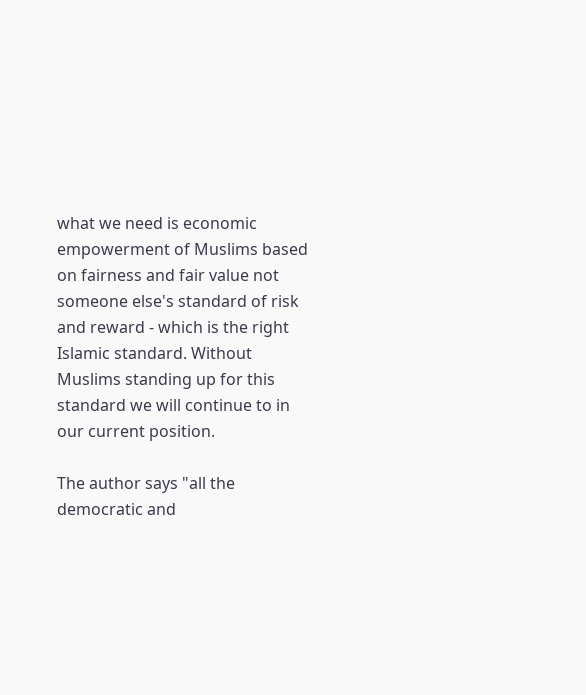what we need is economic empowerment of Muslims based on fairness and fair value not someone else's standard of risk and reward - which is the right Islamic standard. Without Muslims standing up for this standard we will continue to in our current position.

The author says "all the democratic and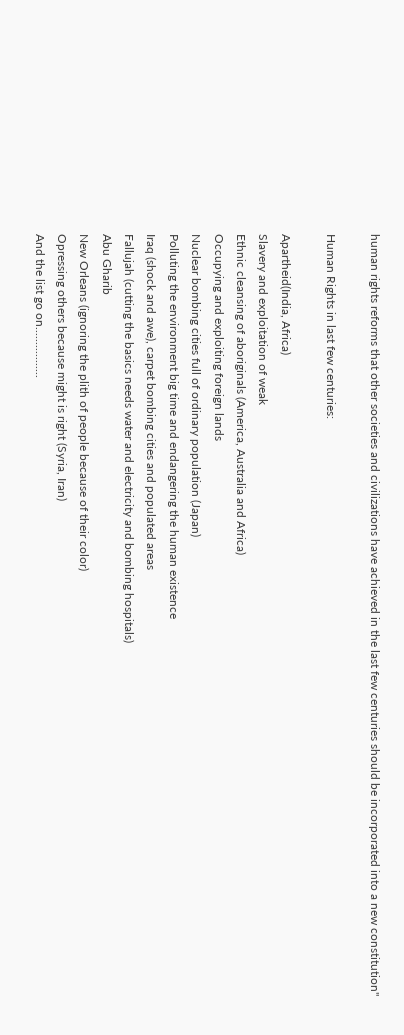human rights reforms that other societies and civilizations have achieved in the last few centuries should be incorporated into a new constitution"

Human Rights in last few centuries:

Apartheid(India, Africa)
Slavery and exploitation of weak
Ethnic cleansing of aboriginals (America, Australia and Africa)
Occupying and exploiting foreign lands
Nuclear bombing cities full of ordinary population (Japan)
Polluting the environment big time and endangering the human existence
Iraq (shock and awe), carpet bombing cities and populated areas
Fallujah (cutting the basics needs water and electricity and bombing hospitals)
Abu Gharib
New Orleans (ignoring the plith of people because of their color)
Opressing others because might is right (Syria, Iran)
And the list go on.................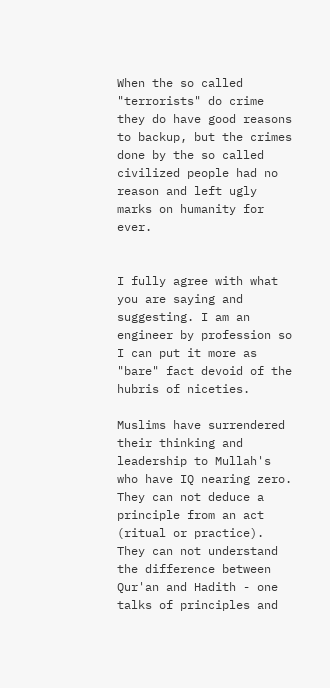When the so called "terrorists" do crime they do have good reasons to backup, but the crimes done by the so called civilized people had no reason and left ugly marks on humanity for ever.


I fully agree with what you are saying and suggesting. I am an engineer by profession so I can put it more as "bare" fact devoid of the hubris of niceties.

Muslims have surrendered their thinking and leadership to Mullah's who have IQ nearing zero. They can not deduce a principle from an act (ritual or practice). They can not understand the difference between Qur'an and Hadith - one talks of principles and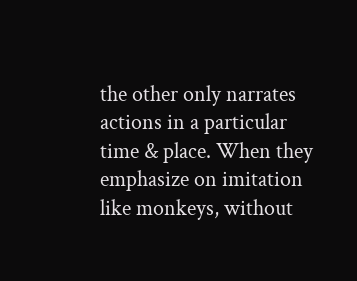the other only narrates actions in a particular time & place. When they emphasize on imitation like monkeys, without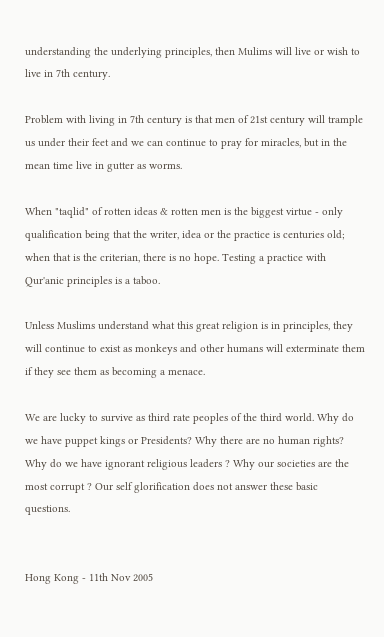understanding the underlying principles, then Mulims will live or wish to live in 7th century.

Problem with living in 7th century is that men of 21st century will trample us under their feet and we can continue to pray for miracles, but in the mean time live in gutter as worms.

When "taqlid" of rotten ideas & rotten men is the biggest virtue - only qualification being that the writer, idea or the practice is centuries old; when that is the criterian, there is no hope. Testing a practice with Qur'anic principles is a taboo.

Unless Muslims understand what this great religion is in principles, they will continue to exist as monkeys and other humans will exterminate them if they see them as becoming a menace.

We are lucky to survive as third rate peoples of the third world. Why do we have puppet kings or Presidents? Why there are no human rights? Why do we have ignorant religious leaders ? Why our societies are the most corrupt ? Our self glorification does not answer these basic questions.


Hong Kong - 11th Nov 2005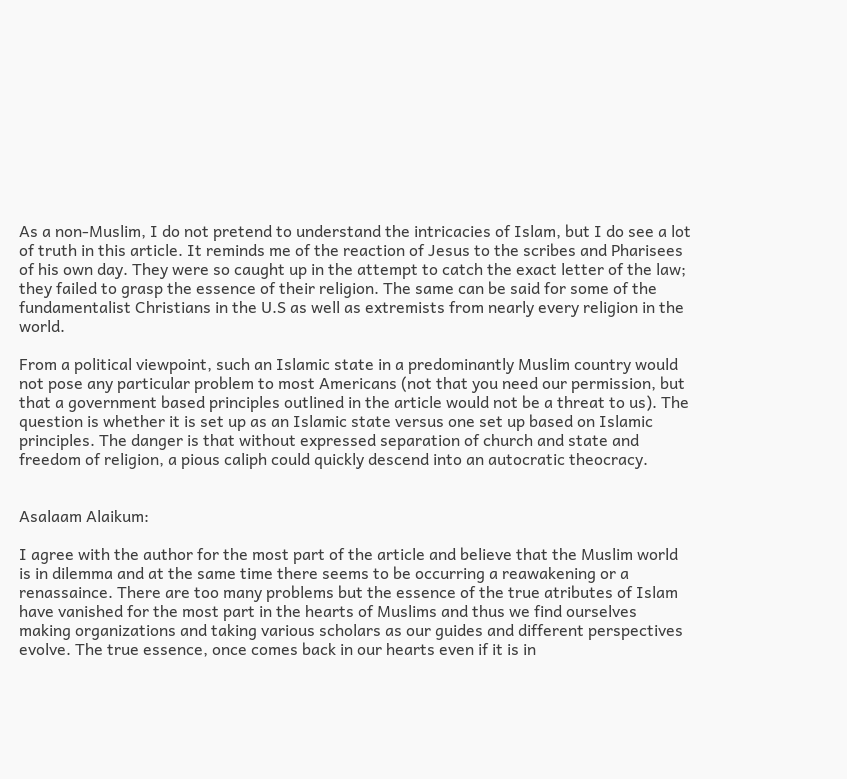As a non-Muslim, I do not pretend to understand the intricacies of Islam, but I do see a lot of truth in this article. It reminds me of the reaction of Jesus to the scribes and Pharisees of his own day. They were so caught up in the attempt to catch the exact letter of the law; they failed to grasp the essence of their religion. The same can be said for some of the fundamentalist Christians in the U.S as well as extremists from nearly every religion in the world.

From a political viewpoint, such an Islamic state in a predominantly Muslim country would not pose any particular problem to most Americans (not that you need our permission, but that a government based principles outlined in the article would not be a threat to us). The question is whether it is set up as an Islamic state versus one set up based on Islamic principles. The danger is that without expressed separation of church and state and freedom of religion, a pious caliph could quickly descend into an autocratic theocracy.


Asalaam Alaikum:

I agree with the author for the most part of the article and believe that the Muslim world is in dilemma and at the same time there seems to be occurring a reawakening or a renassaince. There are too many problems but the essence of the true atributes of Islam have vanished for the most part in the hearts of Muslims and thus we find ourselves making organizations and taking various scholars as our guides and different perspectives evolve. The true essence, once comes back in our hearts even if it is in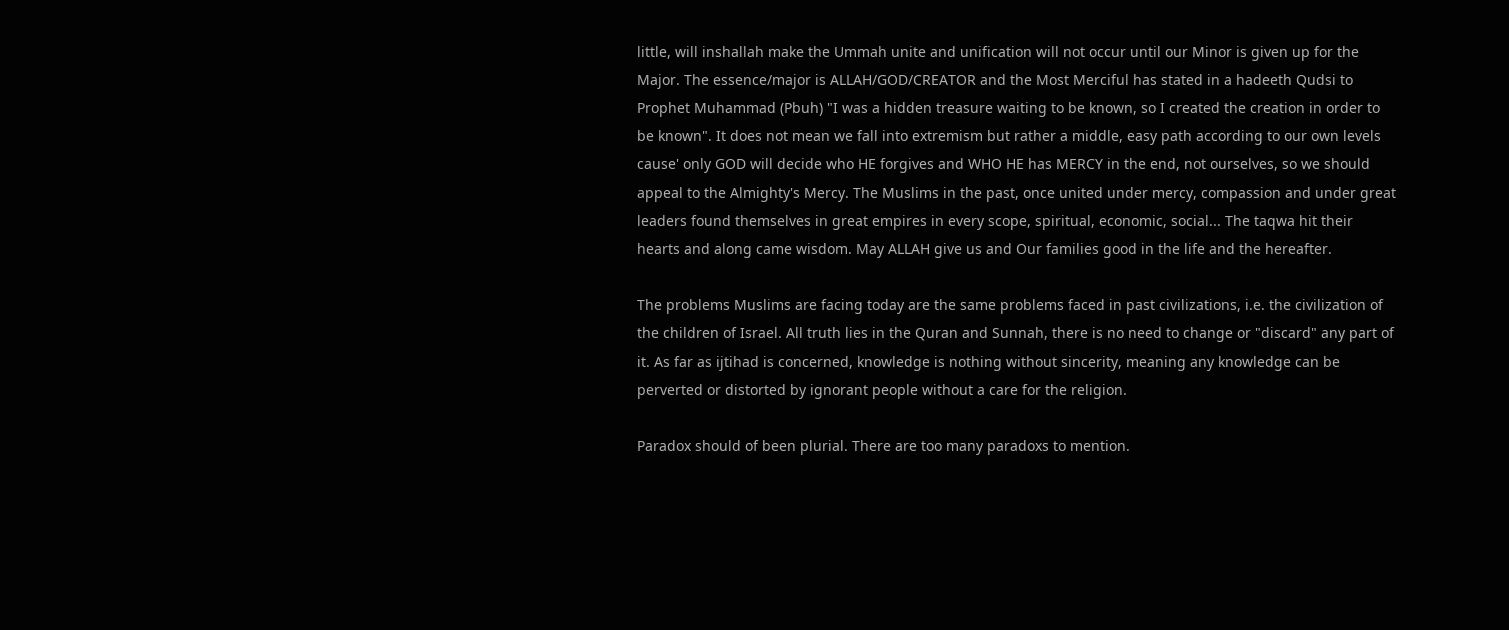little, will inshallah make the Ummah unite and unification will not occur until our Minor is given up for the Major. The essence/major is ALLAH/GOD/CREATOR and the Most Merciful has stated in a hadeeth Qudsi to Prophet Muhammad (Pbuh) "I was a hidden treasure waiting to be known, so I created the creation in order to be known". It does not mean we fall into extremism but rather a middle, easy path according to our own levels cause' only GOD will decide who HE forgives and WHO HE has MERCY in the end, not ourselves, so we should appeal to the Almighty's Mercy. The Muslims in the past, once united under mercy, compassion and under great leaders found themselves in great empires in every scope, spiritual, economic, social... The taqwa hit their hearts and along came wisdom. May ALLAH give us and Our families good in the life and the hereafter.

The problems Muslims are facing today are the same problems faced in past civilizations, i.e. the civilization of the children of Israel. All truth lies in the Quran and Sunnah, there is no need to change or "discard" any part of it. As far as ijtihad is concerned, knowledge is nothing without sincerity, meaning any knowledge can be perverted or distorted by ignorant people without a care for the religion.

Paradox should of been plurial. There are too many paradoxs to mention.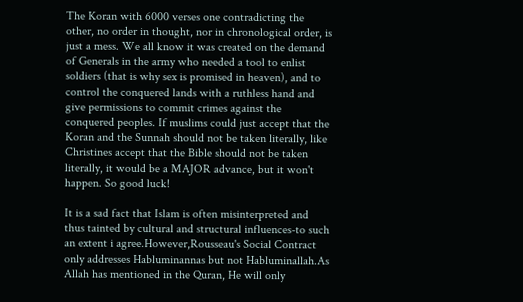The Koran with 6000 verses one contradicting the other, no order in thought, nor in chronological order, is just a mess. We all know it was created on the demand of Generals in the army who needed a tool to enlist soldiers (that is why sex is promised in heaven), and to control the conquered lands with a ruthless hand and give permissions to commit crimes against the conquered peoples. If muslims could just accept that the Koran and the Sunnah should not be taken literally, like Christines accept that the Bible should not be taken literally, it would be a MAJOR advance, but it won't happen. So good luck!

It is a sad fact that Islam is often misinterpreted and thus tainted by cultural and structural influences-to such an extent i agree.However,Rousseau's Social Contract only addresses Habluminannas but not Habluminallah.As Allah has mentioned in the Quran, He will only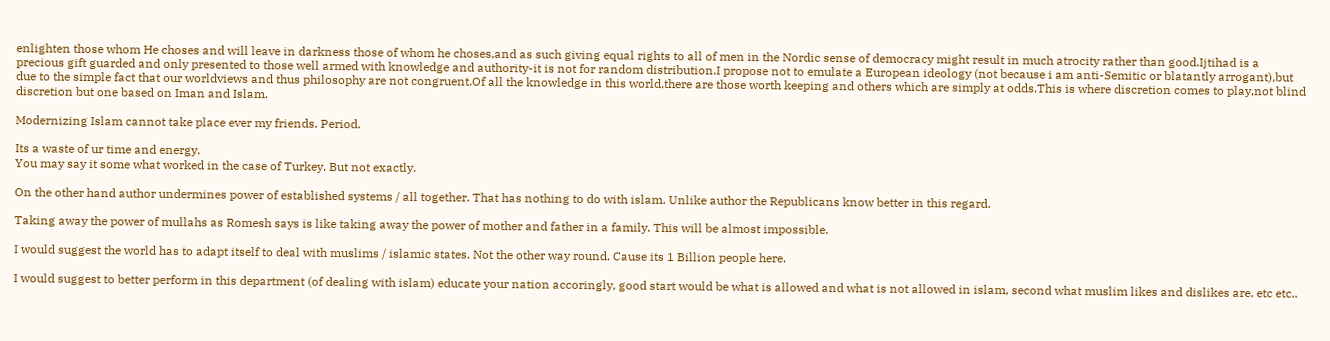enlighten those whom He choses and will leave in darkness those of whom he choses,and as such giving equal rights to all of men in the Nordic sense of democracy might result in much atrocity rather than good.Ijtihad is a precious gift guarded and only presented to those well armed with knowledge and authority-it is not for random distribution.I propose not to emulate a European ideology (not because i am anti-Semitic or blatantly arrogant),but due to the simple fact that our worldviews and thus philosophy are not congruent.Of all the knowledge in this world,there are those worth keeping and others which are simply at odds.This is where discretion comes to play,not blind discretion but one based on Iman and Islam.

Modernizing Islam cannot take place ever my friends. Period.

Its a waste of ur time and energy.
You may say it some what worked in the case of Turkey. But not exactly.

On the other hand author undermines power of established systems / all together. That has nothing to do with islam. Unlike author the Republicans know better in this regard.

Taking away the power of mullahs as Romesh says is like taking away the power of mother and father in a family. This will be almost impossible.

I would suggest the world has to adapt itself to deal with muslims / islamic states. Not the other way round. Cause its 1 Billion people here.

I would suggest to better perform in this department (of dealing with islam) educate your nation accoringly, good start would be what is allowed and what is not allowed in islam, second what muslim likes and dislikes are. etc etc..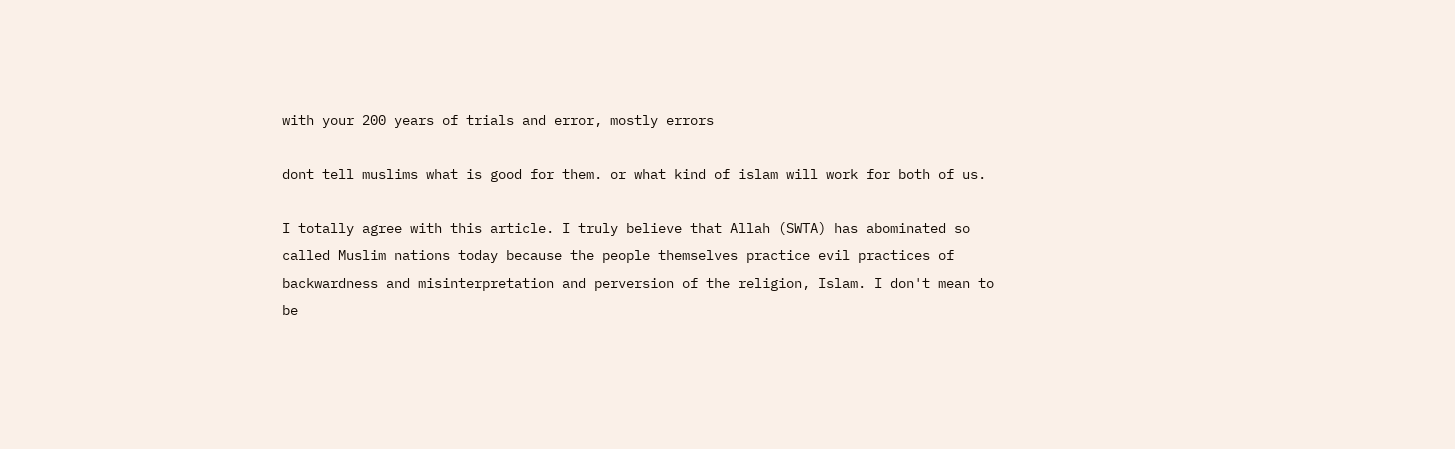with your 200 years of trials and error, mostly errors

dont tell muslims what is good for them. or what kind of islam will work for both of us.

I totally agree with this article. I truly believe that Allah (SWTA) has abominated so called Muslim nations today because the people themselves practice evil practices of backwardness and misinterpretation and perversion of the religion, Islam. I don't mean to be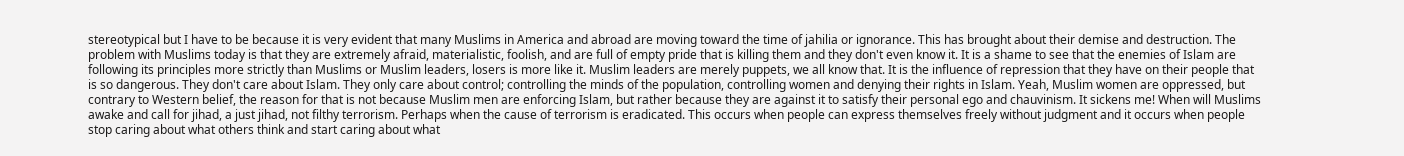stereotypical but I have to be because it is very evident that many Muslims in America and abroad are moving toward the time of jahilia or ignorance. This has brought about their demise and destruction. The problem with Muslims today is that they are extremely afraid, materialistic, foolish, and are full of empty pride that is killing them and they don't even know it. It is a shame to see that the enemies of Islam are following its principles more strictly than Muslims or Muslim leaders, losers is more like it. Muslim leaders are merely puppets, we all know that. It is the influence of repression that they have on their people that is so dangerous. They don't care about Islam. They only care about control; controlling the minds of the population, controlling women and denying their rights in Islam. Yeah, Muslim women are oppressed, but contrary to Western belief, the reason for that is not because Muslim men are enforcing Islam, but rather because they are against it to satisfy their personal ego and chauvinism. It sickens me! When will Muslims awake and call for jihad, a just jihad, not filthy terrorism. Perhaps when the cause of terrorism is eradicated. This occurs when people can express themselves freely without judgment and it occurs when people stop caring about what others think and start caring about what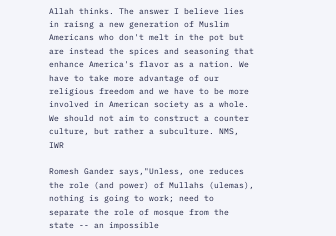Allah thinks. The answer I believe lies in raisng a new generation of Muslim Americans who don't melt in the pot but are instead the spices and seasoning that enhance America's flavor as a nation. We have to take more advantage of our religious freedom and we have to be more involved in American society as a whole. We should not aim to construct a counter culture, but rather a subculture. NMS, IWR

Romesh Gander says,"Unless, one reduces the role (and power) of Mullahs (ulemas), nothing is going to work; need to separate the role of mosque from the state -- an impossible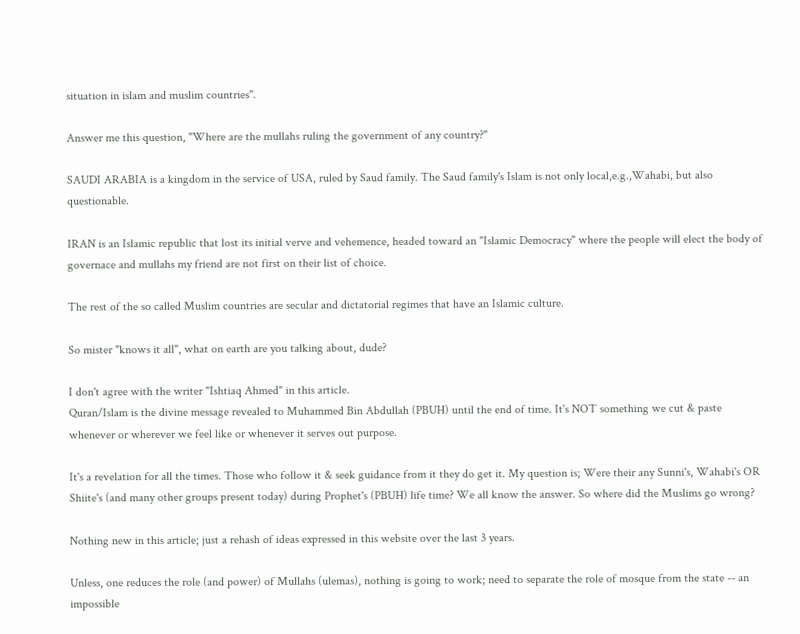situation in islam and muslim countries".

Answer me this question, "Where are the mullahs ruling the government of any country?"

SAUDI ARABIA is a kingdom in the service of USA, ruled by Saud family. The Saud family's Islam is not only local,e.g.,Wahabi, but also questionable.

IRAN is an Islamic republic that lost its initial verve and vehemence, headed toward an "Islamic Democracy" where the people will elect the body of governace and mullahs my friend are not first on their list of choice.

The rest of the so called Muslim countries are secular and dictatorial regimes that have an Islamic culture.

So mister "knows it all", what on earth are you talking about, dude?

I don't agree with the writer "Ishtiaq Ahmed" in this article.
Quran/Islam is the divine message revealed to Muhammed Bin Abdullah (PBUH) until the end of time. It's NOT something we cut & paste whenever or wherever we feel like or whenever it serves out purpose.

It's a revelation for all the times. Those who follow it & seek guidance from it they do get it. My question is; Were their any Sunni's, Wahabi's OR Shiite's (and many other groups present today) during Prophet's (PBUH) life time? We all know the answer. So where did the Muslims go wrong?

Nothing new in this article; just a rehash of ideas expressed in this website over the last 3 years.

Unless, one reduces the role (and power) of Mullahs (ulemas), nothing is going to work; need to separate the role of mosque from the state -- an impossible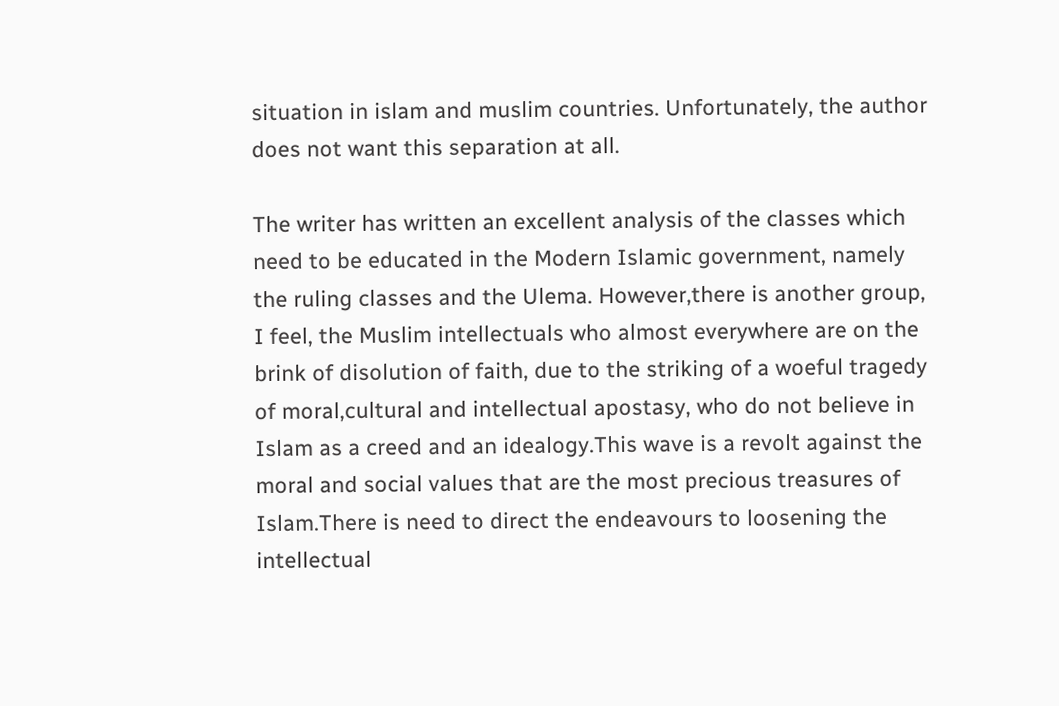situation in islam and muslim countries. Unfortunately, the author does not want this separation at all.

The writer has written an excellent analysis of the classes which need to be educated in the Modern Islamic government, namely the ruling classes and the Ulema. However,there is another group, I feel, the Muslim intellectuals who almost everywhere are on the brink of disolution of faith, due to the striking of a woeful tragedy of moral,cultural and intellectual apostasy, who do not believe in Islam as a creed and an idealogy.This wave is a revolt against the moral and social values that are the most precious treasures of Islam.There is need to direct the endeavours to loosening the intellectual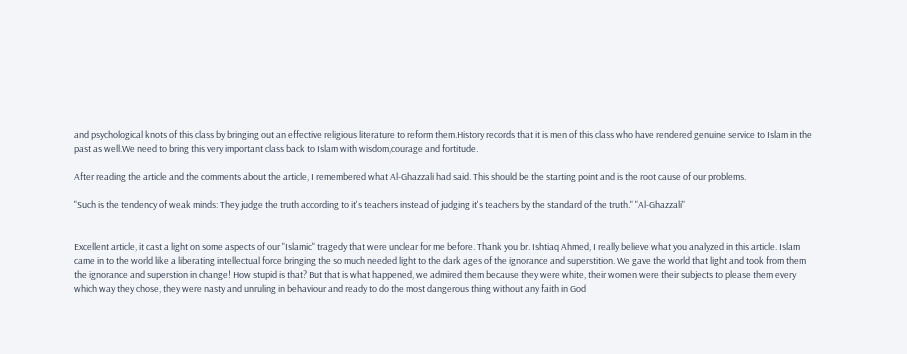and psychological knots of this class by bringing out an effective religious literature to reform them.History records that it is men of this class who have rendered genuine service to Islam in the past as well.We need to bring this very important class back to Islam with wisdom,courage and fortitude.

After reading the article and the comments about the article, I remembered what Al-Ghazzali had said. This should be the starting point and is the root cause of our problems.

"Such is the tendency of weak minds: They judge the truth according to it's teachers instead of judging it's teachers by the standard of the truth." "Al-Ghazzali"


Excellent article, it cast a light on some aspects of our "Islamic" tragedy that were unclear for me before. Thank you br. Ishtiaq Ahmed, I really believe what you analyzed in this article. Islam came in to the world like a liberating intellectual force bringing the so much needed light to the dark ages of the ignorance and superstition. We gave the world that light and took from them the ignorance and superstion in change! How stupid is that? But that is what happened, we admired them because they were white, their women were their subjects to please them every which way they chose, they were nasty and unruling in behaviour and ready to do the most dangerous thing without any faith in God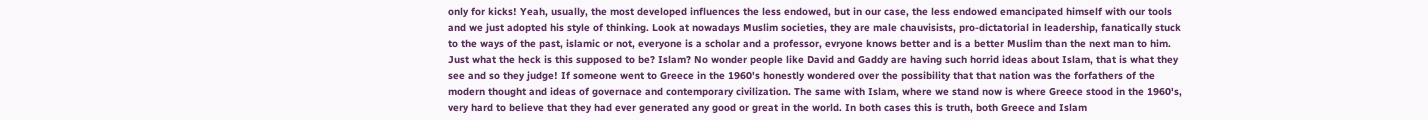only for kicks! Yeah, usually, the most developed influences the less endowed, but in our case, the less endowed emancipated himself with our tools and we just adopted his style of thinking. Look at nowadays Muslim societies, they are male chauvisists, pro-dictatorial in leadership, fanatically stuck to the ways of the past, islamic or not, everyone is a scholar and a professor, evryone knows better and is a better Muslim than the next man to him. Just what the heck is this supposed to be? Islam? No wonder people like David and Gaddy are having such horrid ideas about Islam, that is what they see and so they judge! If someone went to Greece in the 1960's honestly wondered over the possibility that that nation was the forfathers of the modern thought and ideas of governace and contemporary civilization. The same with Islam, where we stand now is where Greece stood in the 1960's, very hard to believe that they had ever generated any good or great in the world. In both cases this is truth, both Greece and Islam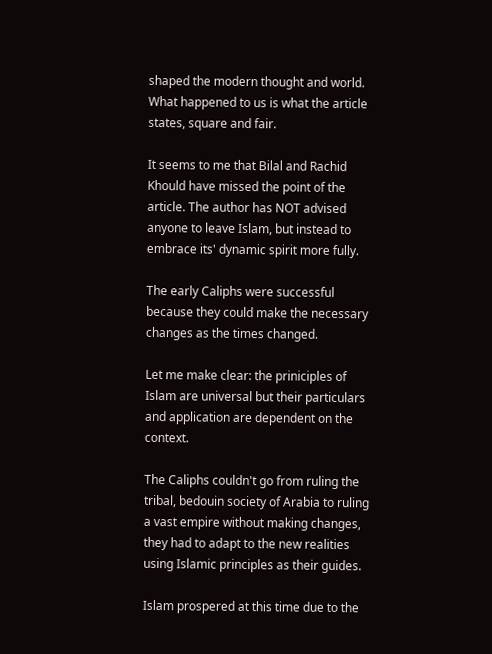shaped the modern thought and world. What happened to us is what the article states, square and fair.

It seems to me that Bilal and Rachid Khould have missed the point of the article. The author has NOT advised anyone to leave Islam, but instead to embrace its' dynamic spirit more fully.

The early Caliphs were successful because they could make the necessary changes as the times changed.

Let me make clear: the priniciples of Islam are universal but their particulars and application are dependent on the context.

The Caliphs couldn't go from ruling the tribal, bedouin society of Arabia to ruling a vast empire without making changes, they had to adapt to the new realities using Islamic principles as their guides.

Islam prospered at this time due to the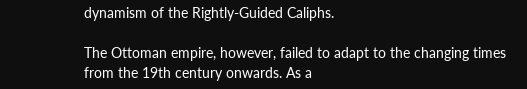dynamism of the Rightly-Guided Caliphs.

The Ottoman empire, however, failed to adapt to the changing times from the 19th century onwards. As a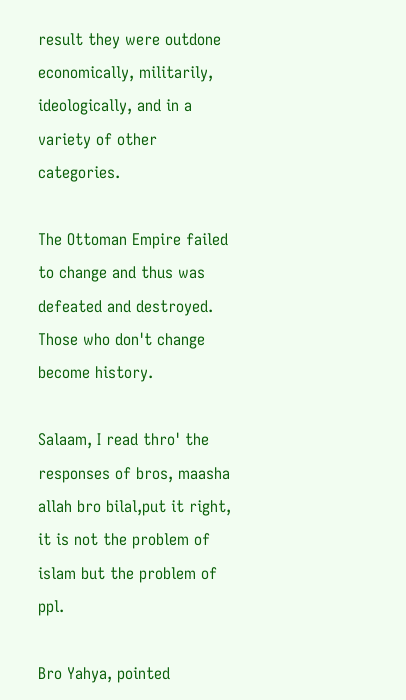result they were outdone economically, militarily, ideologically, and in a variety of other categories.

The Ottoman Empire failed to change and thus was defeated and destroyed. Those who don't change become history.

Salaam, I read thro' the responses of bros, maasha allah bro bilal,put it right, it is not the problem of islam but the problem of ppl.

Bro Yahya, pointed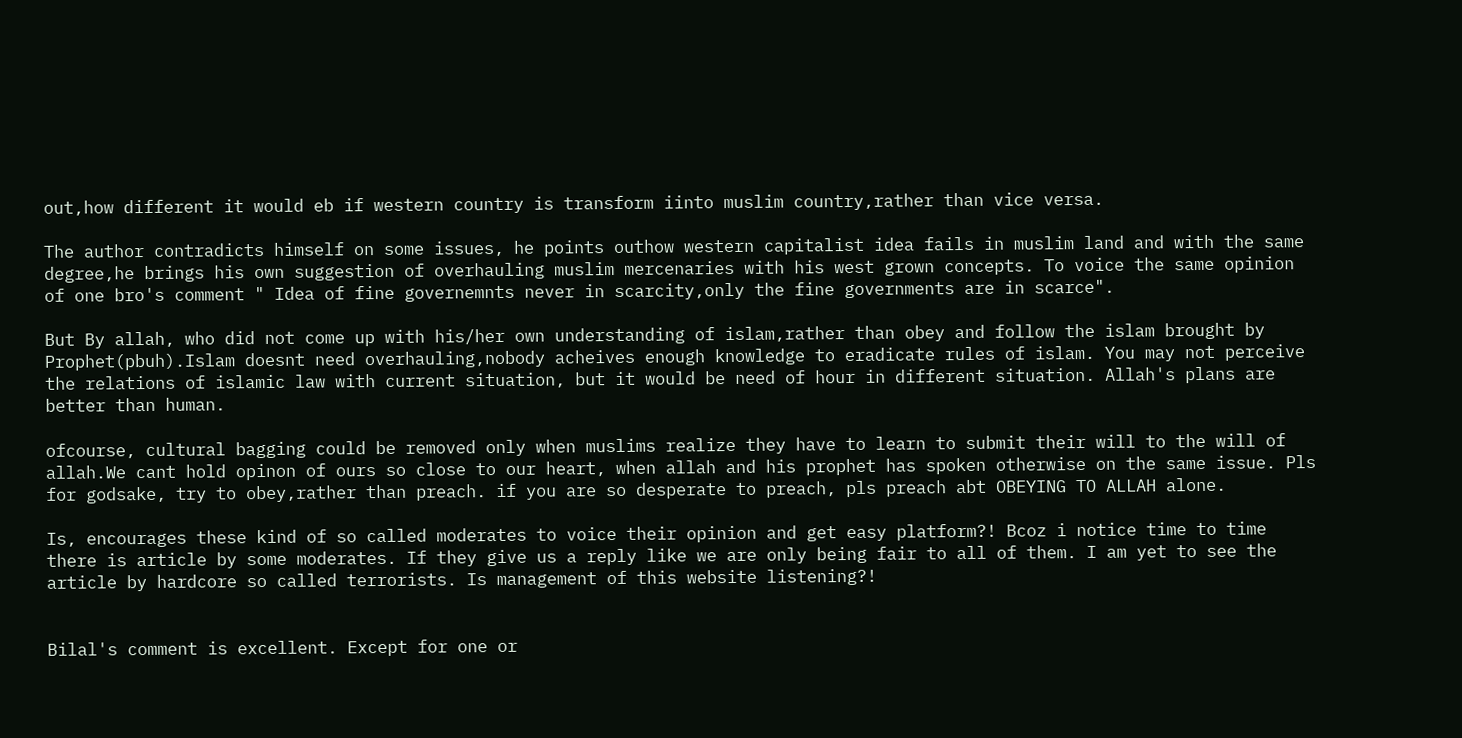out,how different it would eb if western country is transform iinto muslim country,rather than vice versa.

The author contradicts himself on some issues, he points outhow western capitalist idea fails in muslim land and with the same degree,he brings his own suggestion of overhauling muslim mercenaries with his west grown concepts. To voice the same opinion of one bro's comment " Idea of fine governemnts never in scarcity,only the fine governments are in scarce".

But By allah, who did not come up with his/her own understanding of islam,rather than obey and follow the islam brought by Prophet(pbuh).Islam doesnt need overhauling,nobody acheives enough knowledge to eradicate rules of islam. You may not perceive the relations of islamic law with current situation, but it would be need of hour in different situation. Allah's plans are better than human.

ofcourse, cultural bagging could be removed only when muslims realize they have to learn to submit their will to the will of allah.We cant hold opinon of ours so close to our heart, when allah and his prophet has spoken otherwise on the same issue. Pls for godsake, try to obey,rather than preach. if you are so desperate to preach, pls preach abt OBEYING TO ALLAH alone.

Is, encourages these kind of so called moderates to voice their opinion and get easy platform?! Bcoz i notice time to time there is article by some moderates. If they give us a reply like we are only being fair to all of them. I am yet to see the article by hardcore so called terrorists. Is management of this website listening?!


Bilal's comment is excellent. Except for one or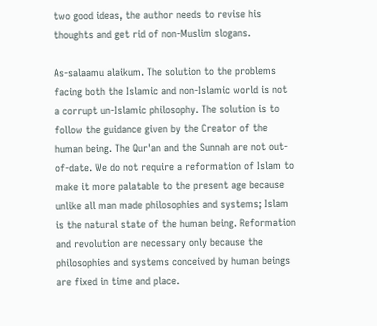two good ideas, the author needs to revise his thoughts and get rid of non-Muslim slogans.

As-salaamu alaikum. The solution to the problems facing both the Islamic and non-Islamic world is not a corrupt un-Islamic philosophy. The solution is to follow the guidance given by the Creator of the human being. The Qur'an and the Sunnah are not out-of-date. We do not require a reformation of Islam to make it more palatable to the present age because unlike all man made philosophies and systems; Islam is the natural state of the human being. Reformation and revolution are necessary only because the philosophies and systems conceived by human beings are fixed in time and place.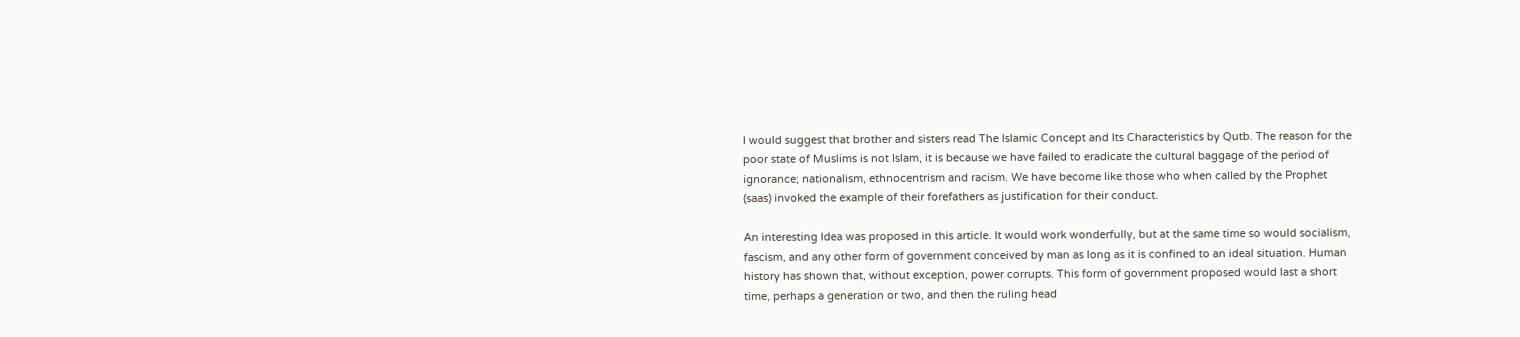I would suggest that brother and sisters read The Islamic Concept and Its Characteristics by Qutb. The reason for the poor state of Muslims is not Islam, it is because we have failed to eradicate the cultural baggage of the period of ignorance; nationalism, ethnocentrism and racism. We have become like those who when called by the Prophet (saas) invoked the example of their forefathers as justification for their conduct.

An interesting Idea was proposed in this article. It would work wonderfully, but at the same time so would socialism, fascism, and any other form of government conceived by man as long as it is confined to an ideal situation. Human history has shown that, without exception, power corrupts. This form of government proposed would last a short time, perhaps a generation or two, and then the ruling head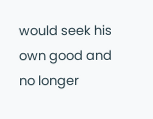would seek his own good and no longer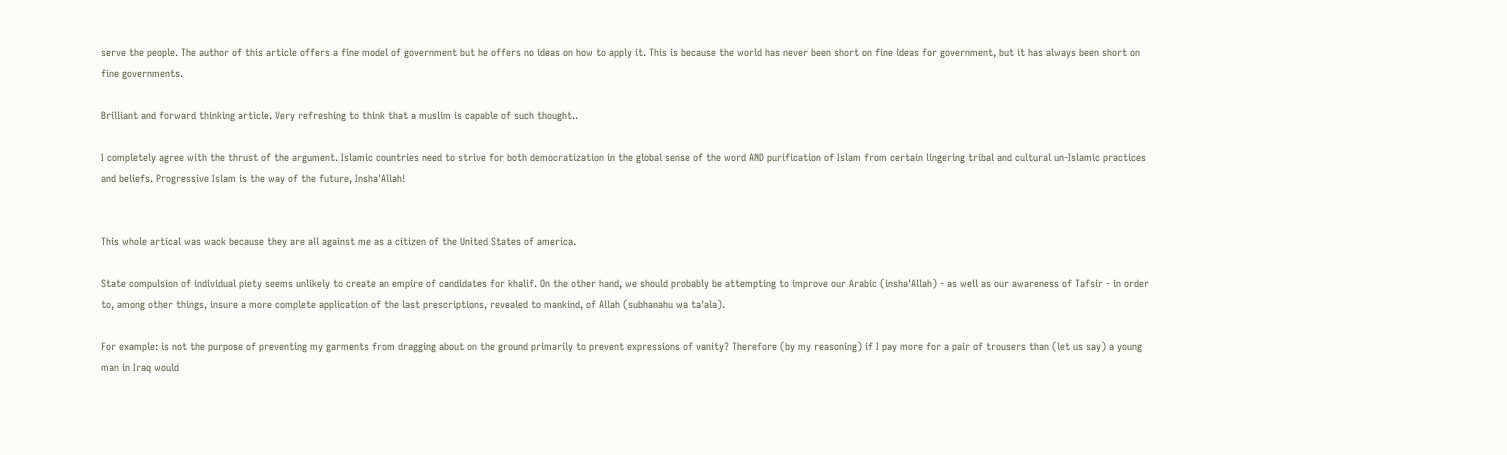serve the people. The author of this article offers a fine model of government but he offers no ideas on how to apply it. This is because the world has never been short on fine ideas for government, but it has always been short on fine governments.

Brilliant and forward thinking article. Very refreshing to think that a muslim is capable of such thought..

I completely agree with the thrust of the argument. Islamic countries need to strive for both democratization in the global sense of the word AND purification of Islam from certain lingering tribal and cultural un-Islamic practices and beliefs. Progressive Islam is the way of the future, Insha'Allah!


This whole artical was wack because they are all against me as a citizen of the United States of america.

State compulsion of individual piety seems unlikely to create an empire of candidates for khalif. On the other hand, we should probably be attempting to improve our Arabic (insha'Allah) - as well as our awareness of Tafsir - in order to, among other things, insure a more complete application of the last prescriptions, revealed to mankind, of Allah (subhanahu wa ta'ala).

For example: is not the purpose of preventing my garments from dragging about on the ground primarily to prevent expressions of vanity? Therefore (by my reasoning) if I pay more for a pair of trousers than (let us say) a young man in Iraq would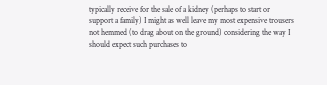typically receive for the sale of a kidney (perhaps to start or support a family) I might as well leave my most expensive trousers not hemmed (to drag about on the ground) considering the way I should expect such purchases to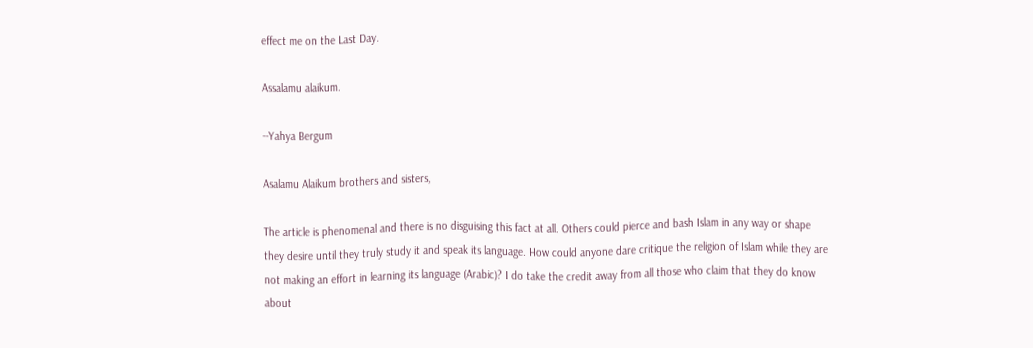effect me on the Last Day.

Assalamu alaikum.

--Yahya Bergum

Asalamu Alaikum brothers and sisters,

The article is phenomenal and there is no disguising this fact at all. Others could pierce and bash Islam in any way or shape they desire until they truly study it and speak its language. How could anyone dare critique the religion of Islam while they are not making an effort in learning its language (Arabic)? I do take the credit away from all those who claim that they do know about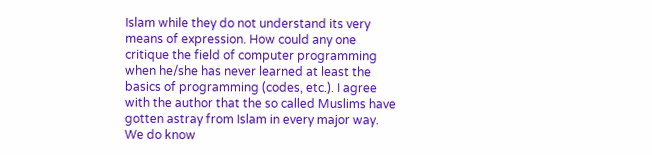Islam while they do not understand its very means of expression. How could any one critique the field of computer programming when he/she has never learned at least the basics of programming (codes, etc.). I agree with the author that the so called Muslims have gotten astray from Islam in every major way. We do know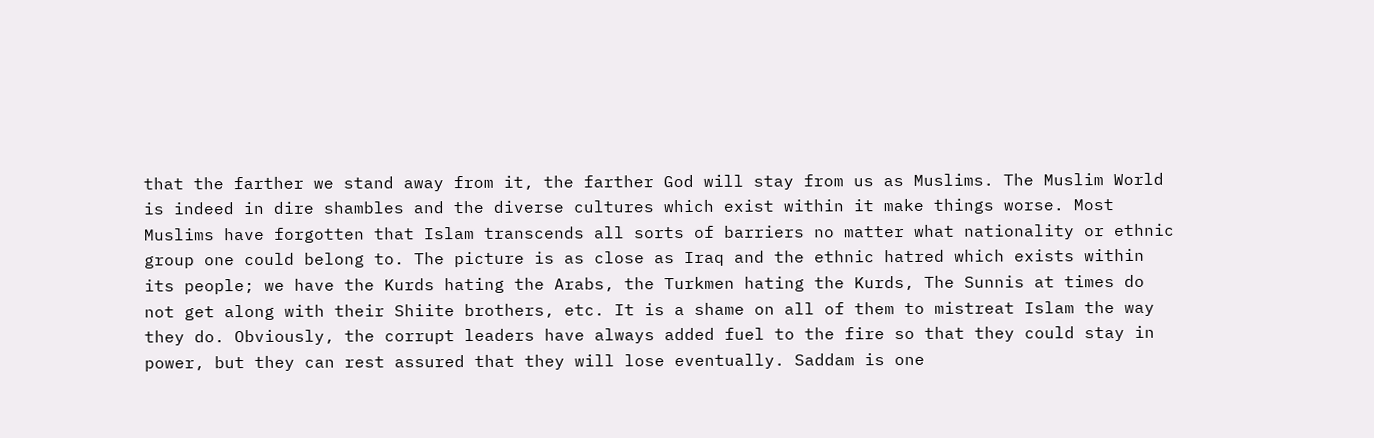that the farther we stand away from it, the farther God will stay from us as Muslims. The Muslim World is indeed in dire shambles and the diverse cultures which exist within it make things worse. Most Muslims have forgotten that Islam transcends all sorts of barriers no matter what nationality or ethnic group one could belong to. The picture is as close as Iraq and the ethnic hatred which exists within its people; we have the Kurds hating the Arabs, the Turkmen hating the Kurds, The Sunnis at times do not get along with their Shiite brothers, etc. It is a shame on all of them to mistreat Islam the way they do. Obviously, the corrupt leaders have always added fuel to the fire so that they could stay in power, but they can rest assured that they will lose eventually. Saddam is one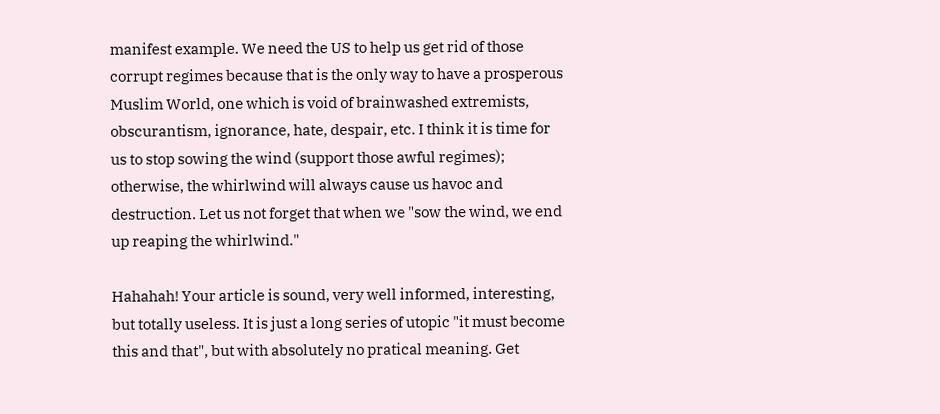manifest example. We need the US to help us get rid of those corrupt regimes because that is the only way to have a prosperous Muslim World, one which is void of brainwashed extremists, obscurantism, ignorance, hate, despair, etc. I think it is time for us to stop sowing the wind (support those awful regimes); otherwise, the whirlwind will always cause us havoc and destruction. Let us not forget that when we "sow the wind, we end up reaping the whirlwind."

Hahahah! Your article is sound, very well informed, interesting, but totally useless. It is just a long series of utopic "it must become this and that", but with absolutely no pratical meaning. Get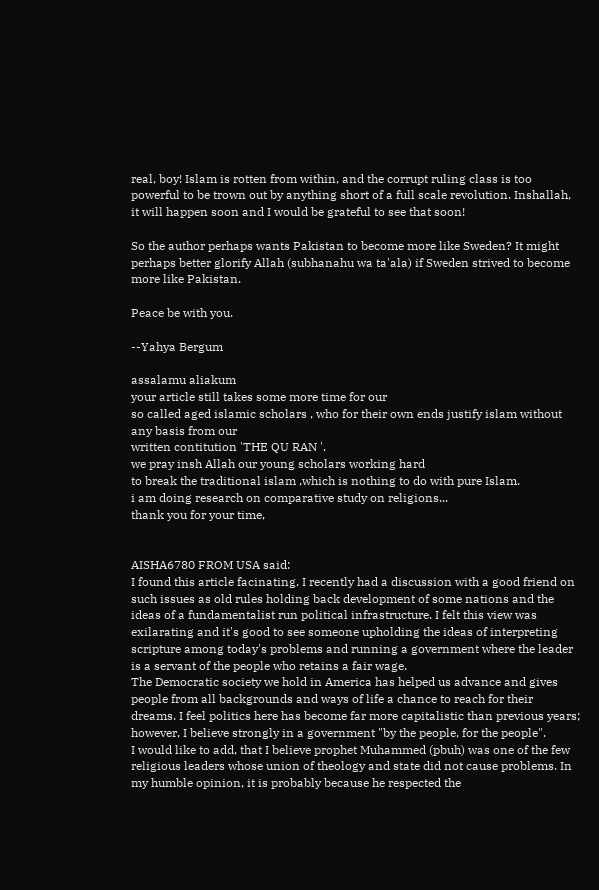real, boy! Islam is rotten from within, and the corrupt ruling class is too powerful to be trown out by anything short of a full scale revolution. Inshallah, it will happen soon and I would be grateful to see that soon!

So the author perhaps wants Pakistan to become more like Sweden? It might perhaps better glorify Allah (subhanahu wa ta'ala) if Sweden strived to become more like Pakistan.

Peace be with you.

--Yahya Bergum

assalamu aliakum
your article still takes some more time for our
so called aged islamic scholars , who for their own ends justify islam without any basis from our
written contitution 'THE QU RAN '.
we pray insh Allah our young scholars working hard
to break the traditional islam ,which is nothing to do with pure Islam.
i am doing research on comparative study on religions...
thank you for your time,


AISHA6780 FROM USA said:
I found this article facinating. I recently had a discussion with a good friend on such issues as old rules holding back development of some nations and the ideas of a fundamentalist run political infrastructure. I felt this view was exilarating and it's good to see someone upholding the ideas of interpreting scripture among today's problems and running a government where the leader is a servant of the people who retains a fair wage.
The Democratic society we hold in America has helped us advance and gives people from all backgrounds and ways of life a chance to reach for their dreams. I feel politics here has become far more capitalistic than previous years; however, I believe strongly in a government "by the people, for the people".
I would like to add, that I believe prophet Muhammed (pbuh) was one of the few religious leaders whose union of theology and state did not cause problems. In my humble opinion, it is probably because he respected the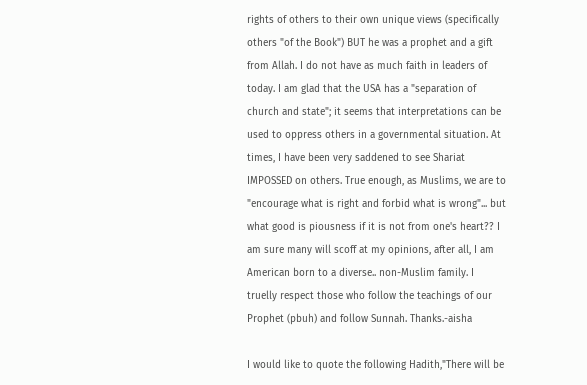rights of others to their own unique views (specifically others "of the Book") BUT he was a prophet and a gift from Allah. I do not have as much faith in leaders of today. I am glad that the USA has a "separation of church and state"; it seems that interpretations can be used to oppress others in a governmental situation. At times, I have been very saddened to see Shariat IMPOSSED on others. True enough, as Muslims, we are to "encourage what is right and forbid what is wrong"... but what good is piousness if it is not from one's heart?? I am sure many will scoff at my opinions, after all, I am American born to a diverse.. non-Muslim family. I truelly respect those who follow the teachings of our Prophet (pbuh) and follow Sunnah. Thanks.-aisha

I would like to quote the following Hadith,"There will be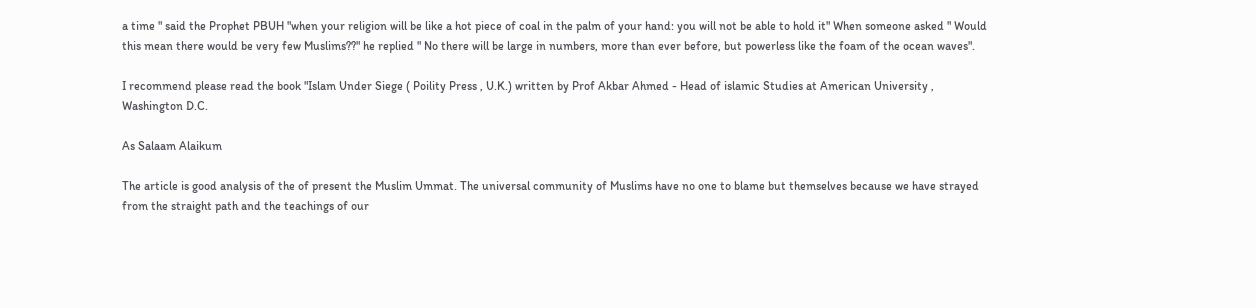a time " said the Prophet PBUH "when your religion will be like a hot piece of coal in the palm of your hand: you will not be able to hold it" When someone asked " Would this mean there would be very few Muslims??" he replied " No there will be large in numbers, more than ever before, but powerless like the foam of the ocean waves".

I recommend please read the book "Islam Under Siege ( Poility Press , U.K.) written by Prof Akbar Ahmed - Head of islamic Studies at American University , Washington D.C.

As Salaam Alaikum

The article is good analysis of the of present the Muslim Ummat. The universal community of Muslims have no one to blame but themselves because we have strayed from the straight path and the teachings of our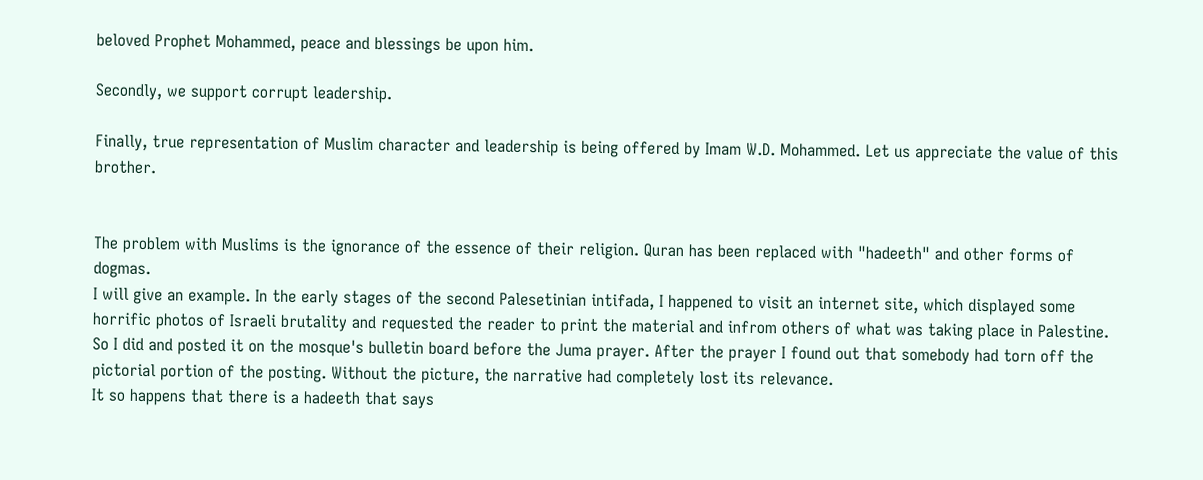beloved Prophet Mohammed, peace and blessings be upon him.

Secondly, we support corrupt leadership.

Finally, true representation of Muslim character and leadership is being offered by Imam W.D. Mohammed. Let us appreciate the value of this brother.


The problem with Muslims is the ignorance of the essence of their religion. Quran has been replaced with "hadeeth" and other forms of dogmas.
I will give an example. In the early stages of the second Palesetinian intifada, I happened to visit an internet site, which displayed some horrific photos of Israeli brutality and requested the reader to print the material and infrom others of what was taking place in Palestine. So I did and posted it on the mosque's bulletin board before the Juma prayer. After the prayer I found out that somebody had torn off the pictorial portion of the posting. Without the picture, the narrative had completely lost its relevance.
It so happens that there is a hadeeth that says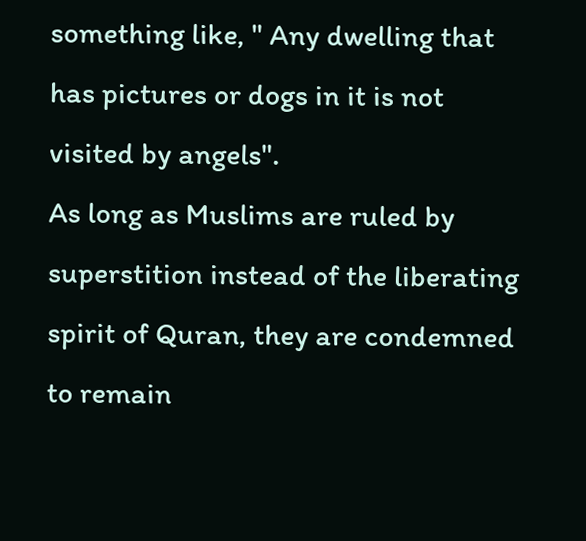something like, " Any dwelling that has pictures or dogs in it is not visited by angels".
As long as Muslims are ruled by superstition instead of the liberating spirit of Quran, they are condemned to remain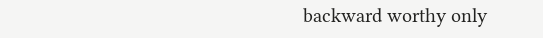backward worthy only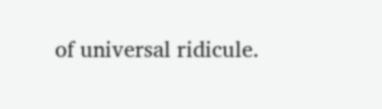of universal ridicule.